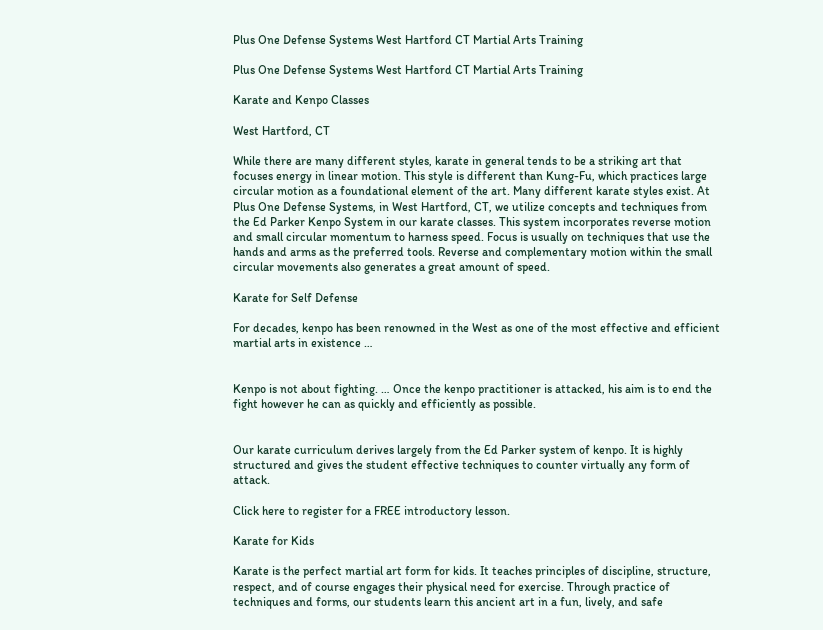Plus One Defense Systems West Hartford CT Martial Arts Training

Plus One Defense Systems West Hartford CT Martial Arts Training

Karate and Kenpo Classes

West Hartford, CT

While there are many different styles, karate in general tends to be a striking art that focuses energy in linear motion. This style is different than Kung-Fu, which practices large circular motion as a foundational element of the art. Many different karate styles exist. At Plus One Defense Systems, in West Hartford, CT, we utilize concepts and techniques from the Ed Parker Kenpo System in our karate classes. This system incorporates reverse motion and small circular momentum to harness speed. Focus is usually on techniques that use the hands and arms as the preferred tools. Reverse and complementary motion within the small circular movements also generates a great amount of speed.

Karate for Self Defense

For decades, kenpo has been renowned in the West as one of the most effective and efficient martial arts in existence …


Kenpo is not about fighting. … Once the kenpo practitioner is attacked, his aim is to end the fight however he can as quickly and efficiently as possible.


Our karate curriculum derives largely from the Ed Parker system of kenpo. It is highly structured and gives the student effective techniques to counter virtually any form of attack.

Click here to register for a FREE introductory lesson.

Karate for Kids

Karate is the perfect martial art form for kids. It teaches principles of discipline, structure, respect, and of course engages their physical need for exercise. Through practice of techniques and forms, our students learn this ancient art in a fun, lively, and safe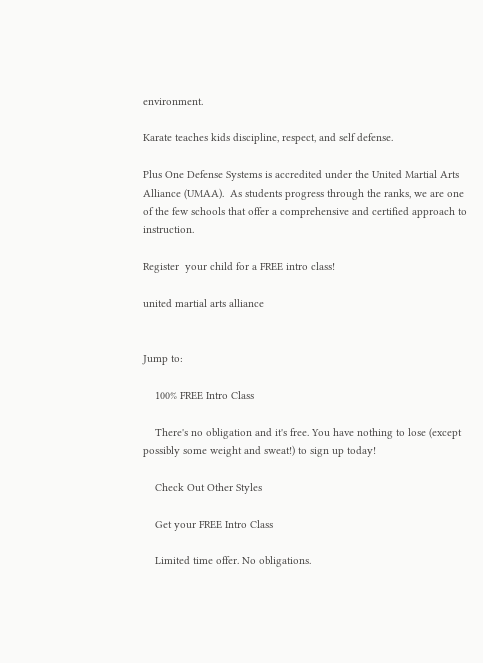environment.

Karate teaches kids discipline, respect, and self defense.

Plus One Defense Systems is accredited under the United Martial Arts Alliance (UMAA).  As students progress through the ranks, we are one of the few schools that offer a comprehensive and certified approach to instruction.

Register  your child for a FREE intro class!

united martial arts alliance


Jump to:

    100% FREE Intro Class

    There's no obligation and it's free. You have nothing to lose (except possibly some weight and sweat!) to sign up today!

    Check Out Other Styles

    Get your FREE Intro Class

    Limited time offer. No obligations.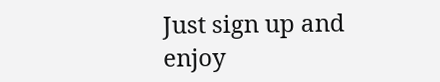Just sign up and enjoy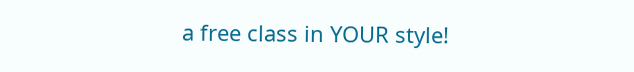a free class in YOUR style!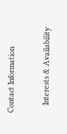Contact Information


    Interests & Availability